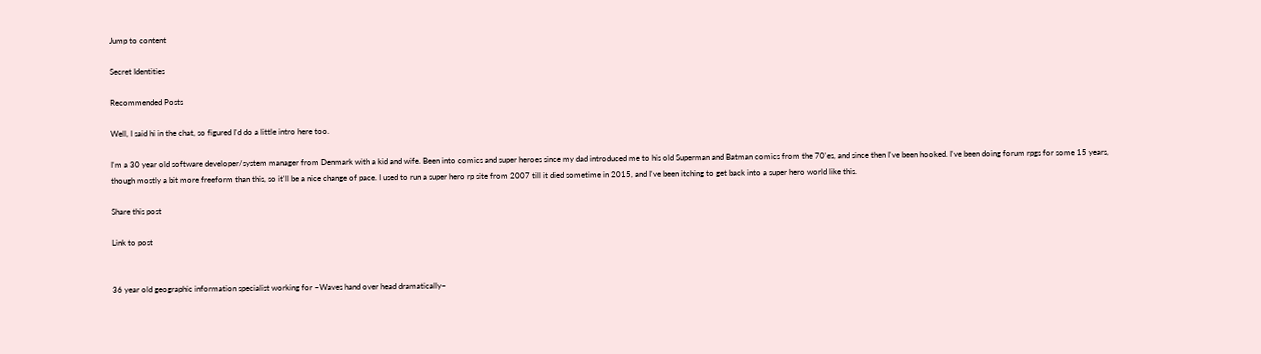Jump to content

Secret Identities

Recommended Posts

Well, I said hi in the chat, so figured I'd do a little intro here too.

I'm a 30 year old software developer/system manager from Denmark with a kid and wife. Been into comics and super heroes since my dad introduced me to his old Superman and Batman comics from the 70'es, and since then I've been hooked. I've been doing forum rpgs for some 15 years, though mostly a bit more freeform than this, so it'll be a nice change of pace. I used to run a super hero rp site from 2007 till it died sometime in 2015, and I've been itching to get back into a super hero world like this.

Share this post

Link to post


36 year old geographic information specialist working for ~Waves hand over head dramatically~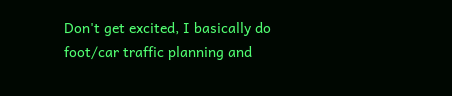Don't get excited, I basically do foot/car traffic planning and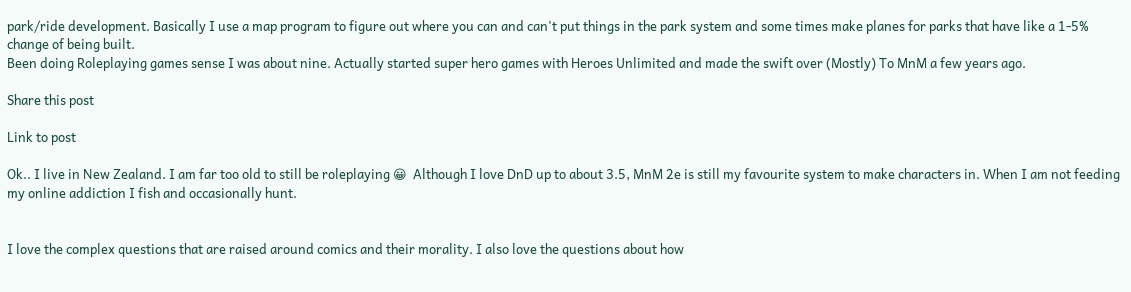park/ride development. Basically I use a map program to figure out where you can and can't put things in the park system and some times make planes for parks that have like a 1-5% change of being built.
Been doing Roleplaying games sense I was about nine. Actually started super hero games with Heroes Unlimited and made the swift over (Mostly) To MnM a few years ago.

Share this post

Link to post

Ok.. I live in New Zealand. I am far too old to still be roleplaying 😀  Although I love DnD up to about 3.5, MnM 2e is still my favourite system to make characters in. When I am not feeding my online addiction I fish and occasionally hunt.


I love the complex questions that are raised around comics and their morality. I also love the questions about how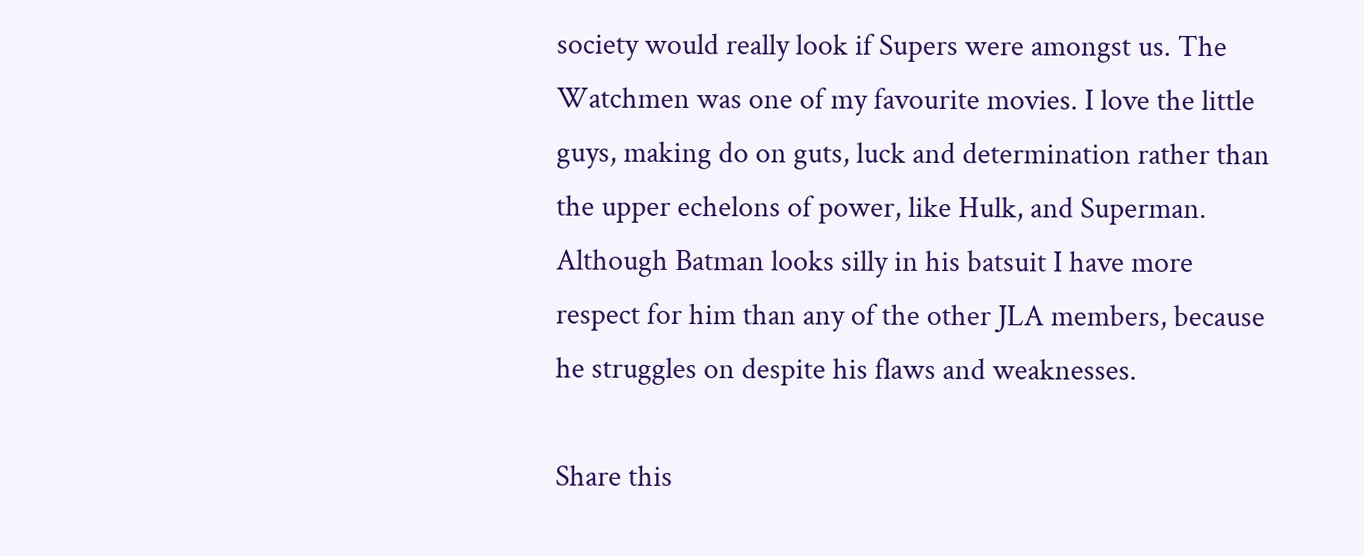society would really look if Supers were amongst us. The Watchmen was one of my favourite movies. I love the little guys, making do on guts, luck and determination rather than the upper echelons of power, like Hulk, and Superman. Although Batman looks silly in his batsuit I have more respect for him than any of the other JLA members, because he struggles on despite his flaws and weaknesses.

Share this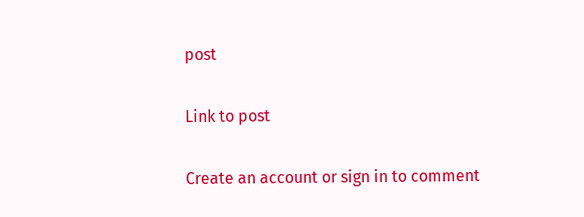post

Link to post

Create an account or sign in to comment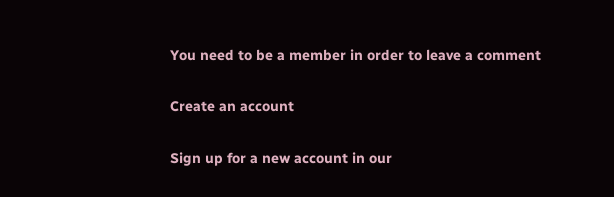You need to be a member in order to leave a comment

Create an account

Sign up for a new account in our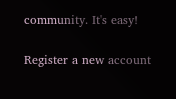community. It's easy!

Register a new account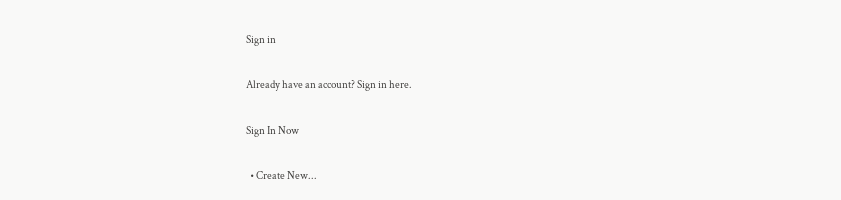Sign in

Already have an account? Sign in here.

Sign In Now

  • Create New...